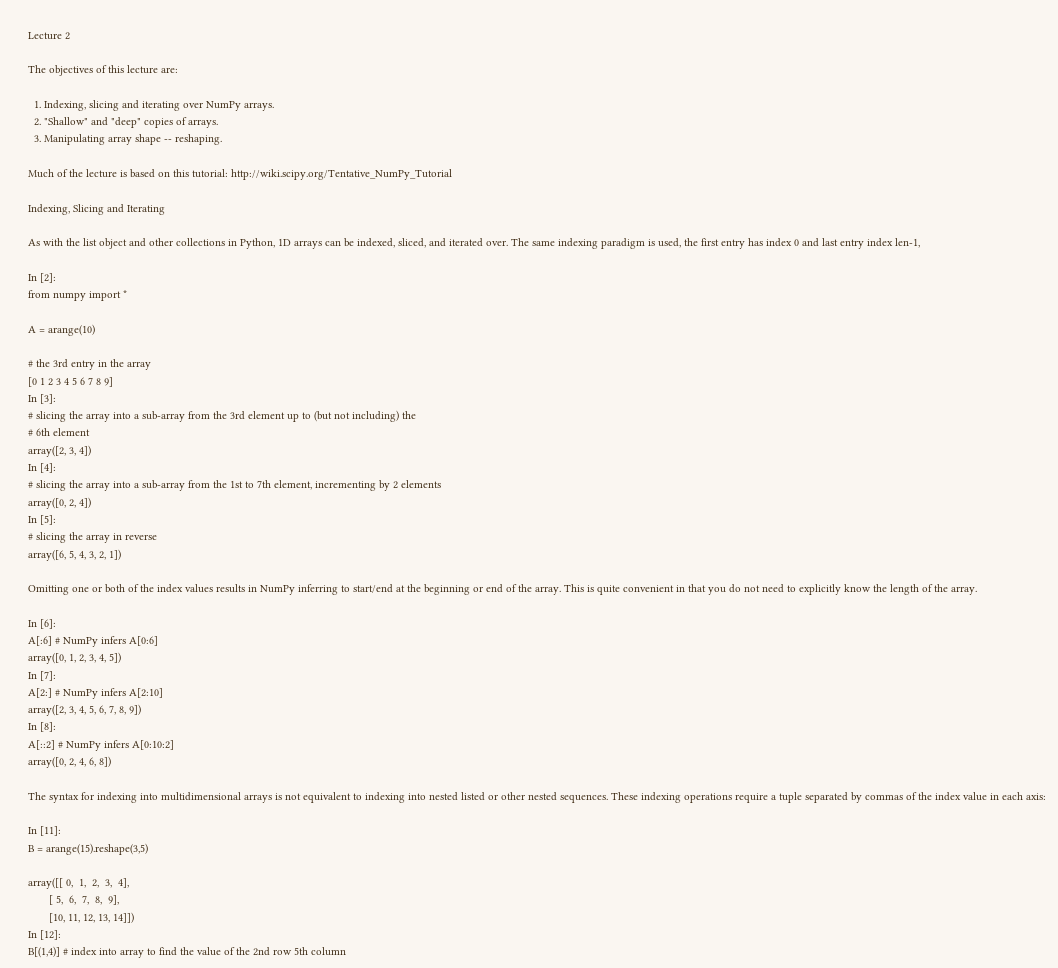Lecture 2

The objectives of this lecture are:

  1. Indexing, slicing and iterating over NumPy arrays.
  2. "Shallow" and "deep" copies of arrays.
  3. Manipulating array shape -- reshaping.

Much of the lecture is based on this tutorial: http://wiki.scipy.org/Tentative_NumPy_Tutorial

Indexing, Slicing and Iterating

As with the list object and other collections in Python, 1D arrays can be indexed, sliced, and iterated over. The same indexing paradigm is used, the first entry has index 0 and last entry index len-1,

In [2]:
from numpy import *

A = arange(10)

# the 3rd entry in the array
[0 1 2 3 4 5 6 7 8 9]
In [3]:
# slicing the array into a sub-array from the 3rd element up to (but not including) the
# 6th element
array([2, 3, 4])
In [4]:
# slicing the array into a sub-array from the 1st to 7th element, incrementing by 2 elements
array([0, 2, 4])
In [5]:
# slicing the array in reverse
array([6, 5, 4, 3, 2, 1])

Omitting one or both of the index values results in NumPy inferring to start/end at the beginning or end of the array. This is quite convenient in that you do not need to explicitly know the length of the array.

In [6]:
A[:6] # NumPy infers A[0:6]
array([0, 1, 2, 3, 4, 5])
In [7]:
A[2:] # NumPy infers A[2:10]
array([2, 3, 4, 5, 6, 7, 8, 9])
In [8]:
A[::2] # NumPy infers A[0:10:2]
array([0, 2, 4, 6, 8])

The syntax for indexing into multidimensional arrays is not equivalent to indexing into nested listed or other nested sequences. These indexing operations require a tuple separated by commas of the index value in each axis:

In [11]:
B = arange(15).reshape(3,5)

array([[ 0,  1,  2,  3,  4],
       [ 5,  6,  7,  8,  9],
       [10, 11, 12, 13, 14]])
In [12]:
B[(1,4)] # index into array to find the value of the 2nd row 5th column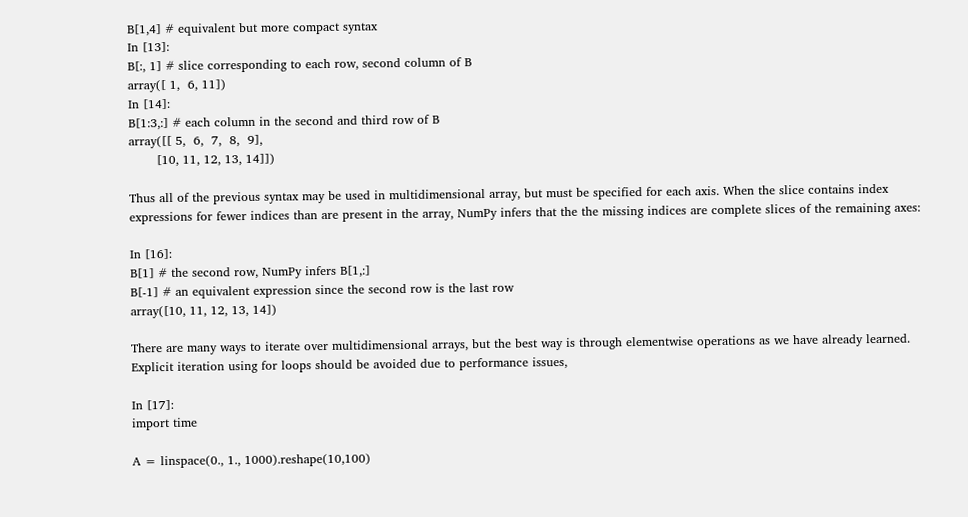B[1,4] # equivalent but more compact syntax
In [13]:
B[:, 1] # slice corresponding to each row, second column of B
array([ 1,  6, 11])
In [14]:
B[1:3,:] # each column in the second and third row of B
array([[ 5,  6,  7,  8,  9],
       [10, 11, 12, 13, 14]])

Thus all of the previous syntax may be used in multidimensional array, but must be specified for each axis. When the slice contains index expressions for fewer indices than are present in the array, NumPy infers that the the missing indices are complete slices of the remaining axes:

In [16]:
B[1] # the second row, NumPy infers B[1,:]
B[-1] # an equivalent expression since the second row is the last row
array([10, 11, 12, 13, 14])

There are many ways to iterate over multidimensional arrays, but the best way is through elementwise operations as we have already learned. Explicit iteration using for loops should be avoided due to performance issues,

In [17]:
import time

A = linspace(0., 1., 1000).reshape(10,100)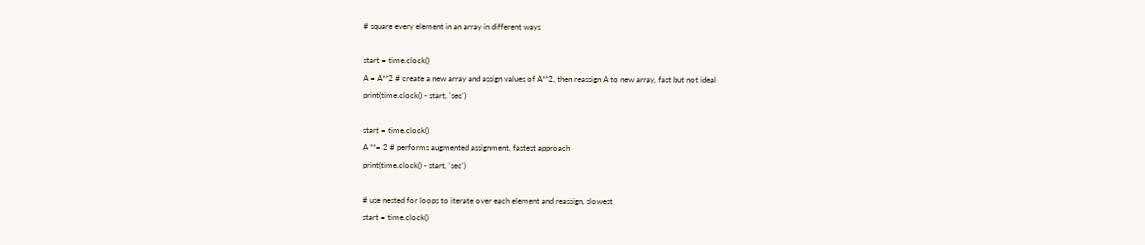# square every element in an array in different ways

start = time.clock()
A = A**2 # create a new array and assign values of A**2, then reassign A to new array, fast but not ideal
print(time.clock() - start, 'sec')

start = time.clock()
A **= 2 # performs augmented assignment, fastest approach
print(time.clock() - start, 'sec')

# use nested for loops to iterate over each element and reassign, slowest
start = time.clock()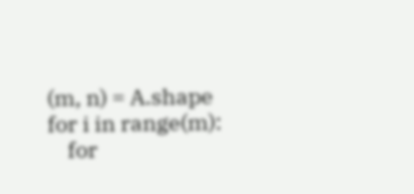(m, n) = A.shape
for i in range(m):
    for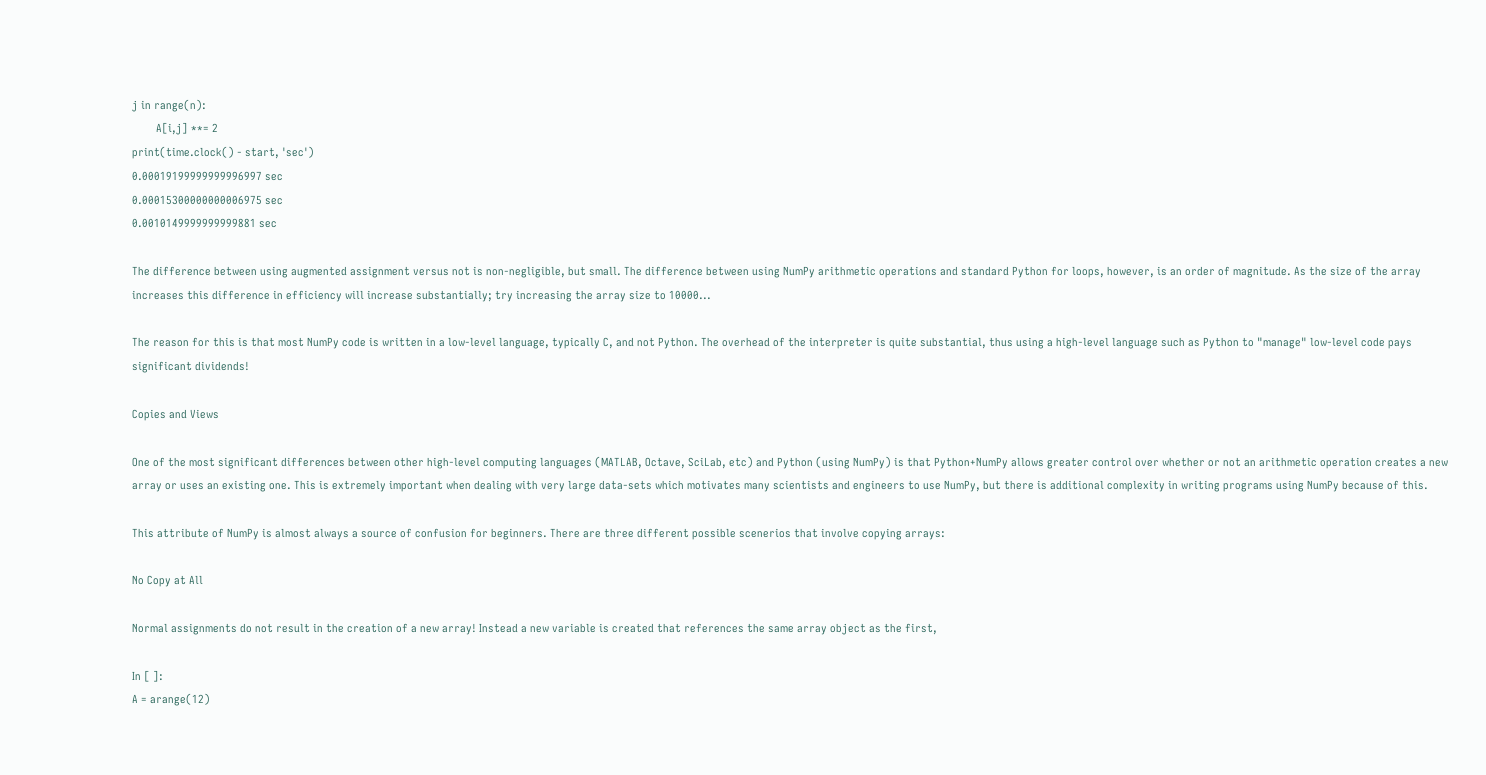j in range(n):
        A[i,j] **= 2
print(time.clock() - start, 'sec')
0.00019199999999996997 sec
0.00015300000000006975 sec
0.0010149999999999881 sec

The difference between using augmented assignment versus not is non-negligible, but small. The difference between using NumPy arithmetic operations and standard Python for loops, however, is an order of magnitude. As the size of the array increases this difference in efficiency will increase substantially; try increasing the array size to 10000...

The reason for this is that most NumPy code is written in a low-level language, typically C, and not Python. The overhead of the interpreter is quite substantial, thus using a high-level language such as Python to "manage" low-level code pays significant dividends!

Copies and Views

One of the most significant differences between other high-level computing languages (MATLAB, Octave, SciLab, etc) and Python (using NumPy) is that Python+NumPy allows greater control over whether or not an arithmetic operation creates a new array or uses an existing one. This is extremely important when dealing with very large data-sets which motivates many scientists and engineers to use NumPy, but there is additional complexity in writing programs using NumPy because of this.

This attribute of NumPy is almost always a source of confusion for beginners. There are three different possible scenerios that involve copying arrays:

No Copy at All

Normal assignments do not result in the creation of a new array! Instead a new variable is created that references the same array object as the first,

In [ ]:
A = arange(12)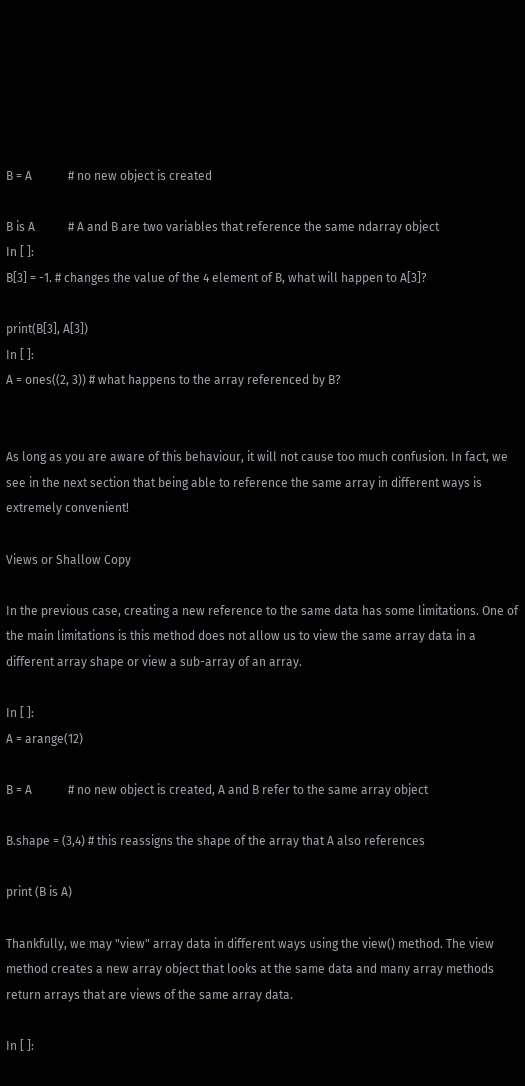B = A            # no new object is created

B is A           # A and B are two variables that reference the same ndarray object
In [ ]:
B[3] = -1. # changes the value of the 4 element of B, what will happen to A[3]?

print(B[3], A[3])
In [ ]:
A = ones((2, 3)) # what happens to the array referenced by B?


As long as you are aware of this behaviour, it will not cause too much confusion. In fact, we see in the next section that being able to reference the same array in different ways is extremely convenient!

Views or Shallow Copy

In the previous case, creating a new reference to the same data has some limitations. One of the main limitations is this method does not allow us to view the same array data in a different array shape or view a sub-array of an array.

In [ ]:
A = arange(12)

B = A            # no new object is created, A and B refer to the same array object

B.shape = (3,4) # this reassigns the shape of the array that A also references

print (B is A)

Thankfully, we may "view" array data in different ways using the view() method. The view method creates a new array object that looks at the same data and many array methods return arrays that are views of the same array data.

In [ ]: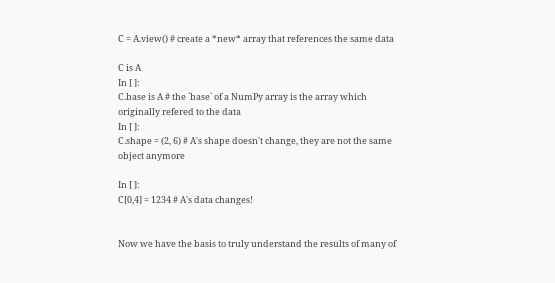C = A.view() # create a *new* array that references the same data

C is A
In [ ]:
C.base is A # the `base` of a NumPy array is the array which originally refered to the data
In [ ]:
C.shape = (2, 6) # A's shape doesn't change, they are not the same object anymore

In [ ]:
C[0,4] = 1234 # A's data changes!


Now we have the basis to truly understand the results of many of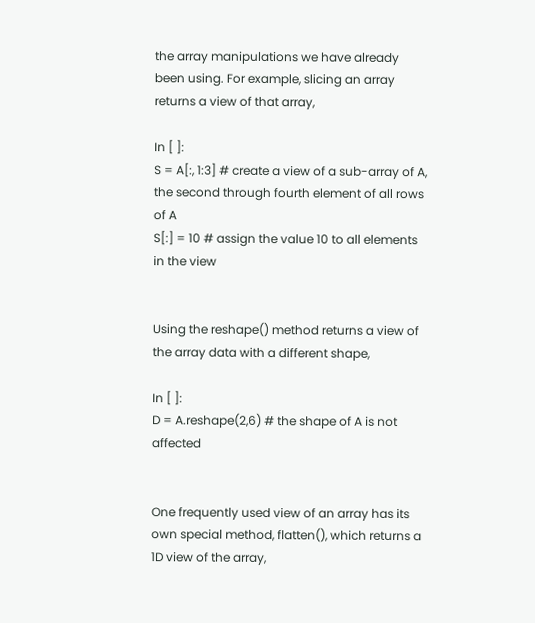the array manipulations we have already been using. For example, slicing an array returns a view of that array,

In [ ]:
S = A[:, 1:3] # create a view of a sub-array of A, the second through fourth element of all rows of A
S[:] = 10 # assign the value 10 to all elements in the view


Using the reshape() method returns a view of the array data with a different shape,

In [ ]:
D = A.reshape(2,6) # the shape of A is not affected


One frequently used view of an array has its own special method, flatten(), which returns a 1D view of the array,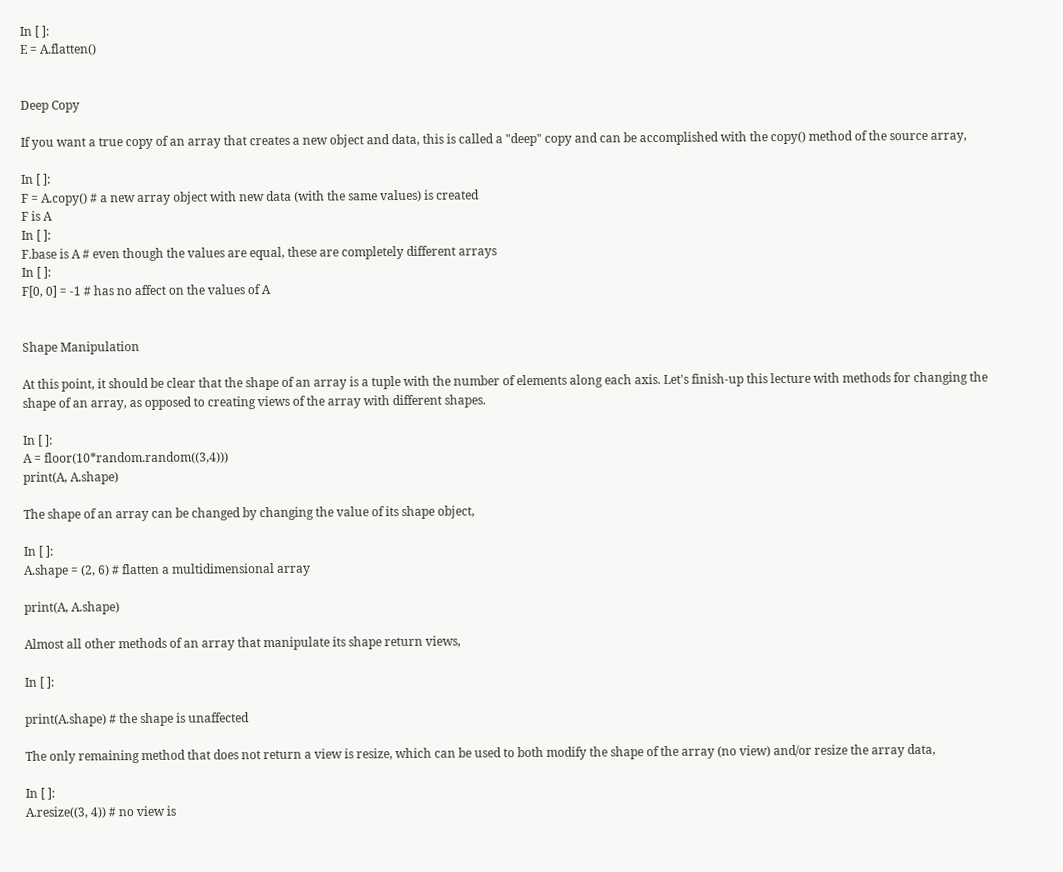In [ ]:
E = A.flatten()


Deep Copy

If you want a true copy of an array that creates a new object and data, this is called a "deep" copy and can be accomplished with the copy() method of the source array,

In [ ]:
F = A.copy() # a new array object with new data (with the same values) is created
F is A
In [ ]:
F.base is A # even though the values are equal, these are completely different arrays
In [ ]:
F[0, 0] = -1 # has no affect on the values of A


Shape Manipulation

At this point, it should be clear that the shape of an array is a tuple with the number of elements along each axis. Let's finish-up this lecture with methods for changing the shape of an array, as opposed to creating views of the array with different shapes.

In [ ]:
A = floor(10*random.random((3,4)))
print(A, A.shape)

The shape of an array can be changed by changing the value of its shape object,

In [ ]:
A.shape = (2, 6) # flatten a multidimensional array

print(A, A.shape)

Almost all other methods of an array that manipulate its shape return views,

In [ ]:

print(A.shape) # the shape is unaffected

The only remaining method that does not return a view is resize, which can be used to both modify the shape of the array (no view) and/or resize the array data,

In [ ]:
A.resize((3, 4)) # no view is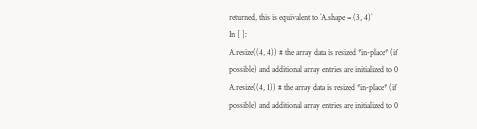returned, this is equivalent to `A.shape = (3, 4)`
In [ ]:
A.resize((4, 4)) # the array data is resized *in-place* (if possible) and additional array entries are initialized to 0
A.resize((4, 1)) # the array data is resized *in-place* (if possible) and additional array entries are initialized to 0